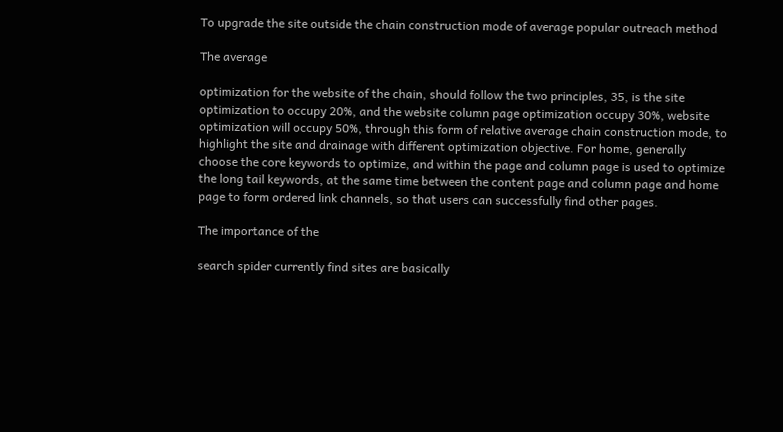To upgrade the site outside the chain construction mode of average popular outreach method

The average

optimization for the website of the chain, should follow the two principles, 35, is the site optimization to occupy 20%, and the website column page optimization occupy 30%, website optimization will occupy 50%, through this form of relative average chain construction mode, to highlight the site and drainage with different optimization objective. For home, generally choose the core keywords to optimize, and within the page and column page is used to optimize the long tail keywords, at the same time between the content page and column page and home page to form ordered link channels, so that users can successfully find other pages.

The importance of the

search spider currently find sites are basically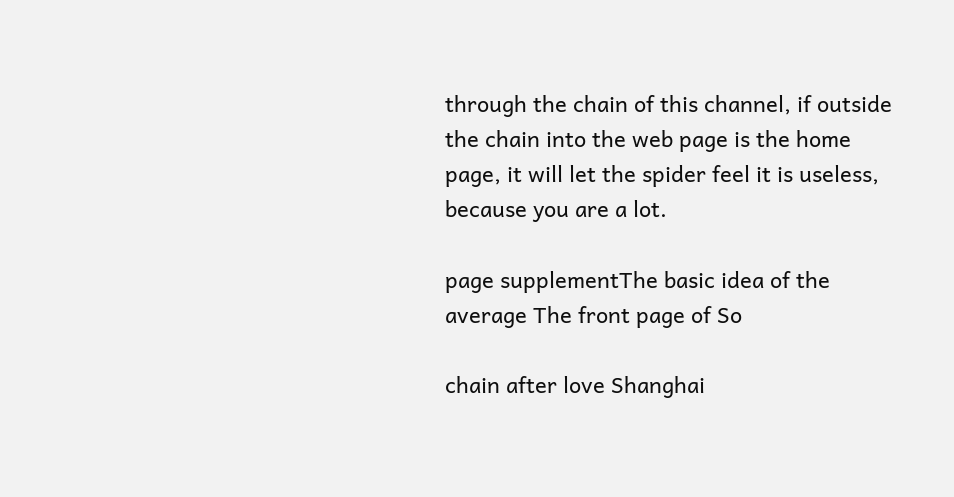through the chain of this channel, if outside the chain into the web page is the home page, it will let the spider feel it is useless, because you are a lot.

page supplementThe basic idea of the average The front page of So

chain after love Shanghai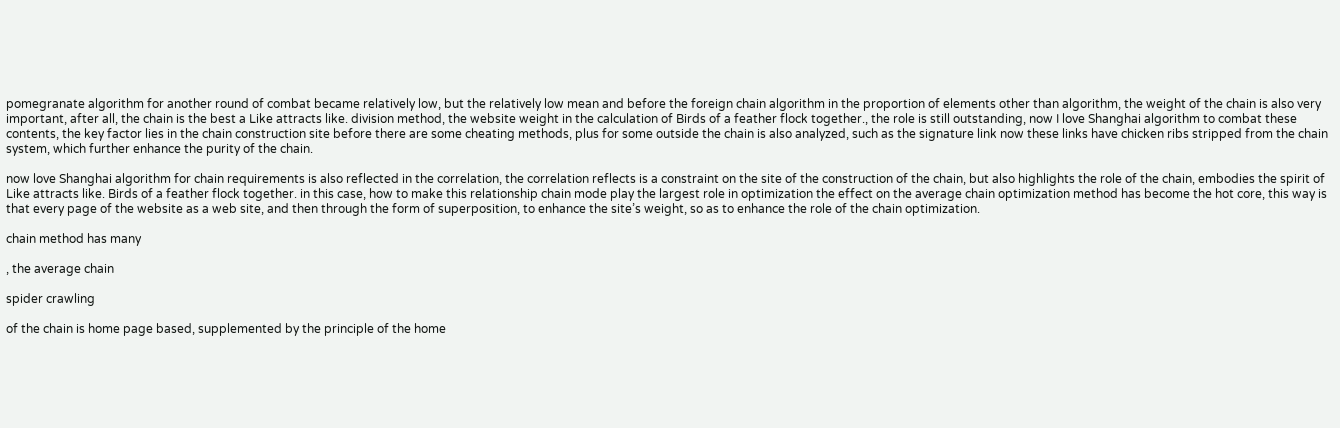pomegranate algorithm for another round of combat became relatively low, but the relatively low mean and before the foreign chain algorithm in the proportion of elements other than algorithm, the weight of the chain is also very important, after all, the chain is the best a Like attracts like. division method, the website weight in the calculation of Birds of a feather flock together., the role is still outstanding, now I love Shanghai algorithm to combat these contents, the key factor lies in the chain construction site before there are some cheating methods, plus for some outside the chain is also analyzed, such as the signature link now these links have chicken ribs stripped from the chain system, which further enhance the purity of the chain.

now love Shanghai algorithm for chain requirements is also reflected in the correlation, the correlation reflects is a constraint on the site of the construction of the chain, but also highlights the role of the chain, embodies the spirit of Like attracts like. Birds of a feather flock together. in this case, how to make this relationship chain mode play the largest role in optimization the effect on the average chain optimization method has become the hot core, this way is that every page of the website as a web site, and then through the form of superposition, to enhance the site’s weight, so as to enhance the role of the chain optimization.

chain method has many

, the average chain

spider crawling

of the chain is home page based, supplemented by the principle of the home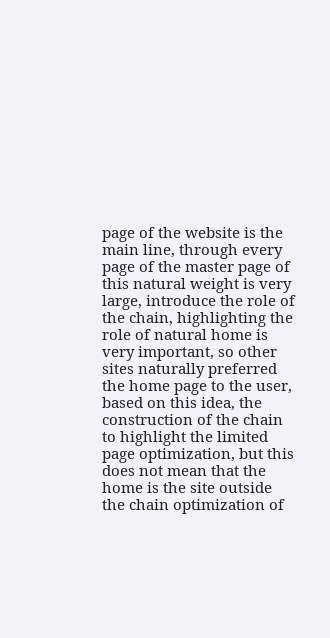page of the website is the main line, through every page of the master page of this natural weight is very large, introduce the role of the chain, highlighting the role of natural home is very important, so other sites naturally preferred the home page to the user, based on this idea, the construction of the chain to highlight the limited page optimization, but this does not mean that the home is the site outside the chain optimization of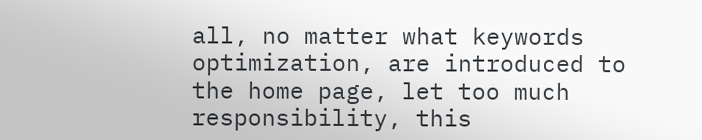all, no matter what keywords optimization, are introduced to the home page, let too much responsibility, this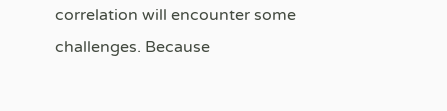correlation will encounter some challenges. Because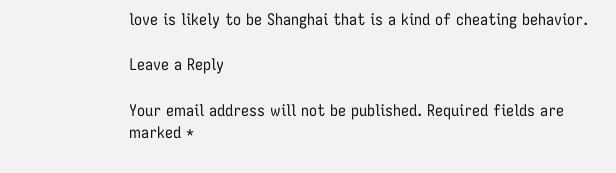love is likely to be Shanghai that is a kind of cheating behavior.

Leave a Reply

Your email address will not be published. Required fields are marked *